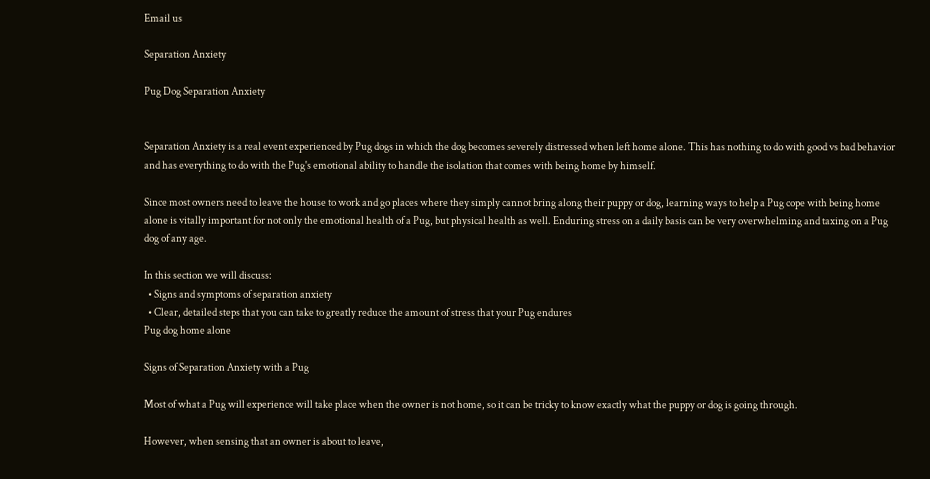Email us

Separation Anxiety

Pug Dog Separation Anxiety


Separation Anxiety is a real event experienced by Pug dogs in which the dog becomes severely distressed when left home alone. This has nothing to do with good vs bad behavior and has everything to do with the Pug's emotional ability to handle the isolation that comes with being home by himself.

Since most owners need to leave the house to work and go places where they simply cannot bring along their puppy or dog, learning ways to help a Pug cope with being home alone is vitally important for not only the emotional health of a Pug, but physical health as well. Enduring stress on a daily basis can be very overwhelming and taxing on a Pug dog of any age.

In this section we will discuss:
  • Signs and symptoms of separation anxiety
  • Clear, detailed steps that you can take to greatly reduce the amount of stress that your Pug endures
Pug dog home alone

Signs of Separation Anxiety with a Pug

Most of what a Pug will experience will take place when the owner is not home, so it can be tricky to know exactly what the puppy or dog is going through.

However, when sensing that an owner is about to leave,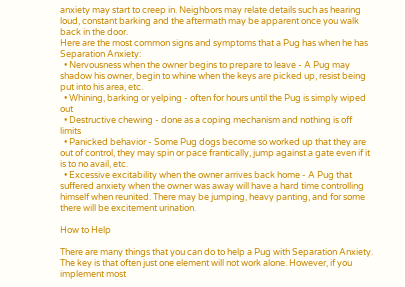anxiety may start to creep in. Neighbors may relate details such as hearing loud, constant barking and the aftermath may be apparent once you walk back in the door.
Here are the most common signs and symptoms that a Pug has when he has Separation Anxiety:
  • Nervousness when the owner begins to prepare to leave - A Pug may shadow his owner, begin to whine when the keys are picked up, resist being put into his area, etc.
  • Whining, barking or yelping - often for hours until the Pug is simply wiped out
  • Destructive chewing - done as a coping mechanism and nothing is off limits
  • Panicked behavior - Some Pug dogs become so worked up that they are out of control, they may spin or pace frantically, jump against a gate even if it is to no avail, etc.
  • Excessive excitability when the owner arrives back home - A Pug that suffered anxiety when the owner was away will have a hard time controlling himself when reunited. There may be jumping, heavy panting, and for some there will be excitement urination.

How to Help

There are many things that you can do to help a Pug with Separation Anxiety. The key is that often just one element will not work alone. However, if you implement most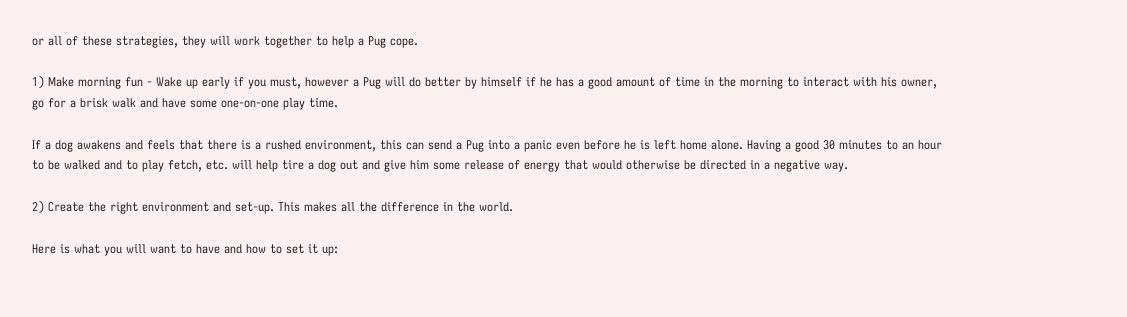or all of these strategies, they will work together to help a Pug cope.

1) Make morning fun - Wake up early if you must, however a Pug will do better by himself if he has a good amount of time in the morning to interact with his owner, go for a brisk walk and have some one-on-one play time.

If a dog awakens and feels that there is a rushed environment, this can send a Pug into a panic even before he is left home alone. Having a good 30 minutes to an hour to be walked and to play fetch, etc. will help tire a dog out and give him some release of energy that would otherwise be directed in a negative way.

2) Create the right environment and set-up. This makes all the difference in the world.

Here is what you will want to have and how to set it up: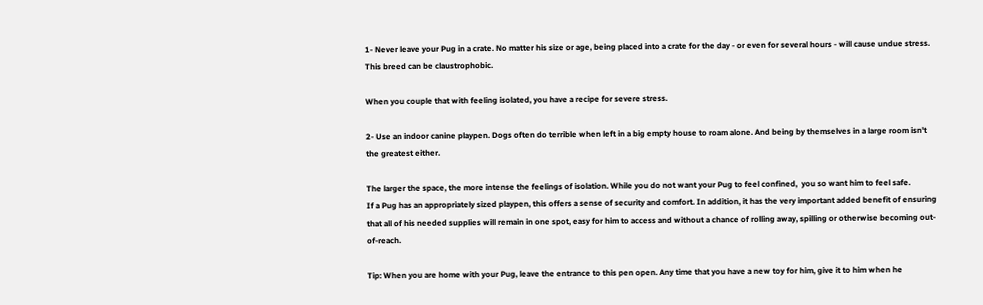1- Never leave your Pug in a crate. No matter his size or age, being placed into a crate for the day - or even for several hours - will cause undue stress. This breed can be claustrophobic.

When you couple that with feeling isolated, you have a recipe for severe stress.

2- Use an indoor canine playpen. Dogs often do terrible when left in a big empty house to roam alone. And being by themselves in a large room isn't the greatest either.

The larger the space, the more intense the feelings of isolation. While you do not want your Pug to feel confined,  you so want him to feel safe.
If a Pug has an appropriately sized playpen, this offers a sense of security and comfort. In addition, it has the very important added benefit of ensuring that all of his needed supplies will remain in one spot, easy for him to access and without a chance of rolling away, spilling or otherwise becoming out-of-reach.

Tip: When you are home with your Pug, leave the entrance to this pen open. Any time that you have a new toy for him, give it to him when he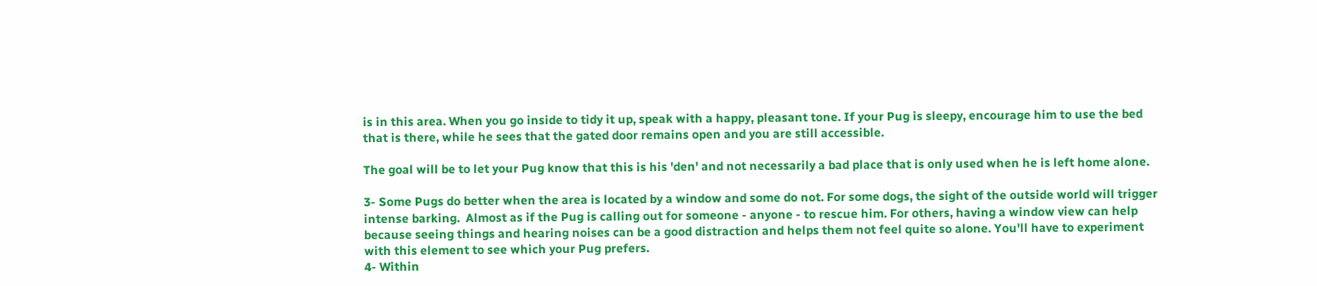is in this area. When you go inside to tidy it up, speak with a happy, pleasant tone. If your Pug is sleepy, encourage him to use the bed that is there, while he sees that the gated door remains open and you are still accessible.

The goal will be to let your Pug know that this is his 'den' and not necessarily a bad place that is only used when he is left home alone.

3- Some Pugs do better when the area is located by a window and some do not. For some dogs, the sight of the outside world will trigger intense barking.  Almost as if the Pug is calling out for someone - anyone - to rescue him. For others, having a window view can help because seeing things and hearing noises can be a good distraction and helps them not feel quite so alone. You'll have to experiment with this element to see which your Pug prefers.
4- Within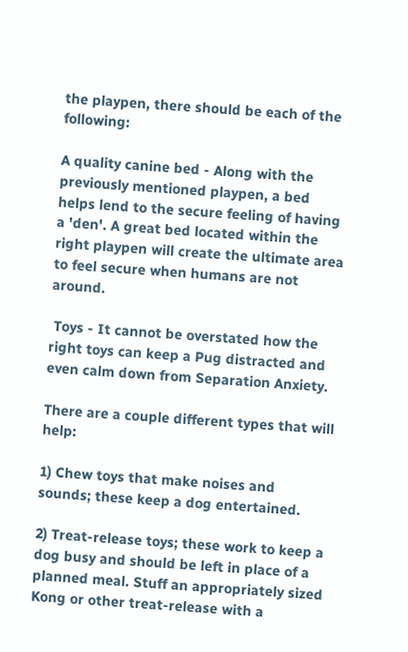the playpen, there should be each of the following:

A quality canine bed - Along with the previously mentioned playpen, a bed helps lend to the secure feeling of having a 'den'. A great bed located within the right playpen will create the ultimate area to feel secure when humans are not around.

 Toys - It cannot be overstated how the right toys can keep a Pug distracted and even calm down from Separation Anxiety.

There are a couple different types that will help:

1) Chew toys that make noises and sounds; these keep a dog entertained.

2) Treat-release toys; these work to keep a dog busy and should be left in place of a planned meal. Stuff an appropriately sized Kong or other treat-release with a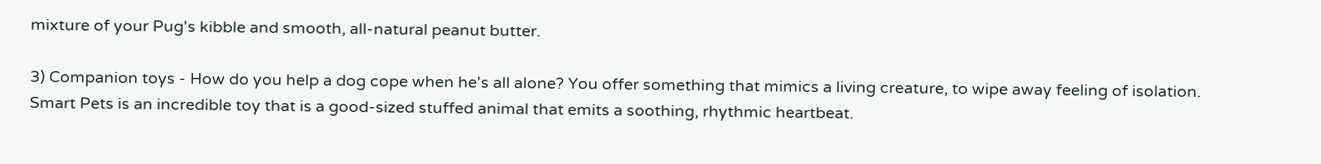mixture of your Pug's kibble and smooth, all-natural peanut butter.

3) Companion toys - How do you help a dog cope when he's all alone? You offer something that mimics a living creature, to wipe away feeling of isolation. Smart Pets is an incredible toy that is a good-sized stuffed animal that emits a soothing, rhythmic heartbeat.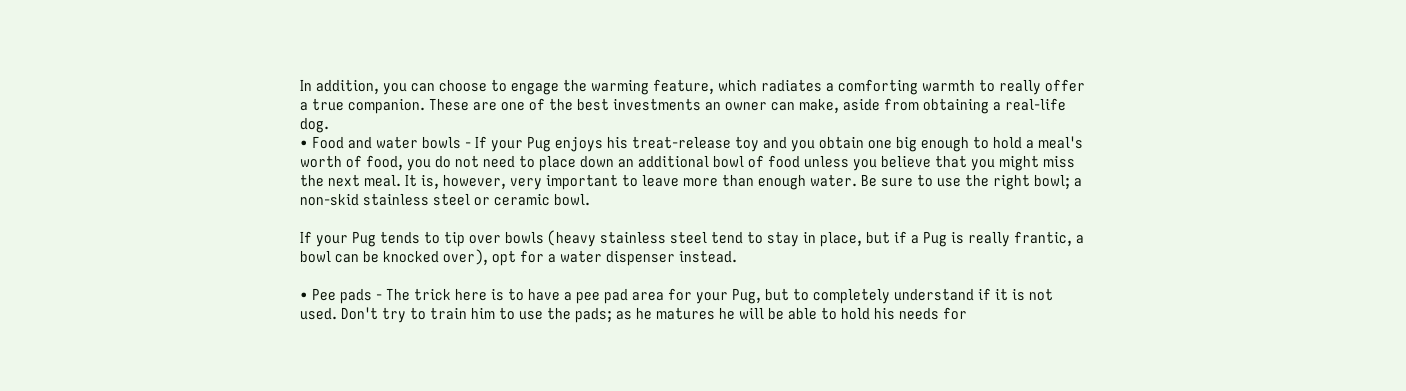In addition, you can choose to engage the warming feature, which radiates a comforting warmth to really offer a true companion. These are one of the best investments an owner can make, aside from obtaining a real-life dog.
• Food and water bowls - If your Pug enjoys his treat-release toy and you obtain one big enough to hold a meal's worth of food, you do not need to place down an additional bowl of food unless you believe that you might miss the next meal. It is, however, very important to leave more than enough water. Be sure to use the right bowl; a non-skid stainless steel or ceramic bowl.

If your Pug tends to tip over bowls (heavy stainless steel tend to stay in place, but if a Pug is really frantic, a bowl can be knocked over), opt for a water dispenser instead.

• Pee pads - The trick here is to have a pee pad area for your Pug, but to completely understand if it is not used. Don't try to train him to use the pads; as he matures he will be able to hold his needs for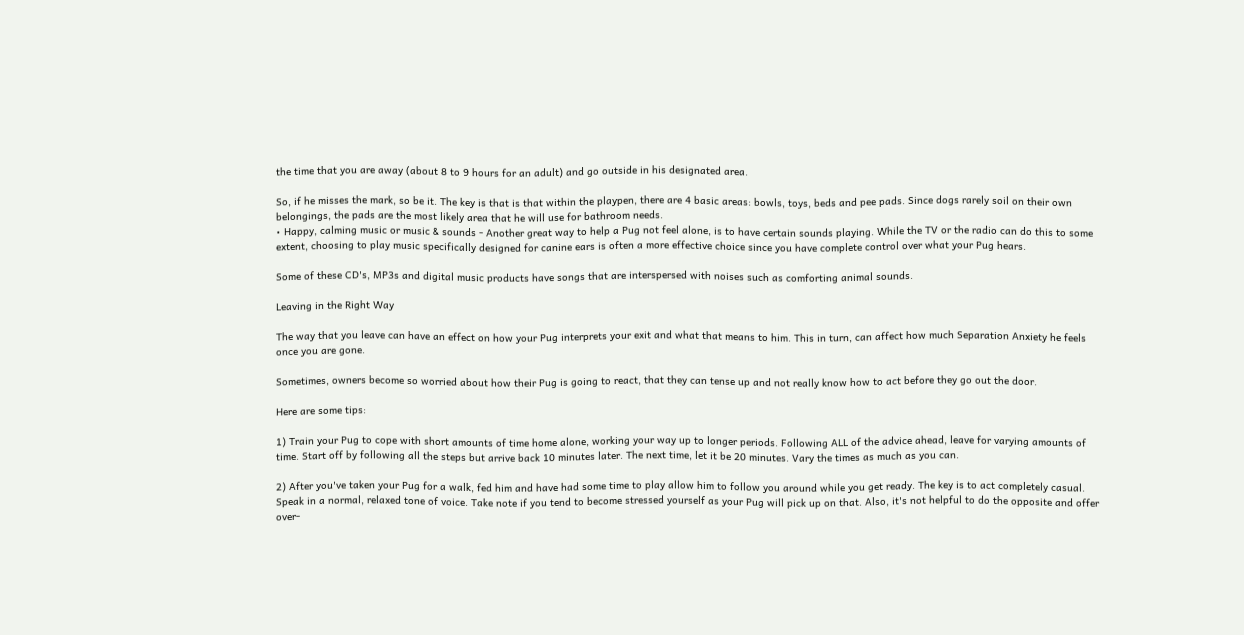the time that you are away (about 8 to 9 hours for an adult) and go outside in his designated area.

So, if he misses the mark, so be it. The key is that is that within the playpen, there are 4 basic areas: bowls, toys, beds and pee pads. Since dogs rarely soil on their own belongings, the pads are the most likely area that he will use for bathroom needs.
• Happy, calming music or music & sounds - Another great way to help a Pug not feel alone, is to have certain sounds playing. While the TV or the radio can do this to some extent, choosing to play music specifically designed for canine ears is often a more effective choice since you have complete control over what your Pug hears.

Some of these CD's, MP3s and digital music products have songs that are interspersed with noises such as comforting animal sounds.

Leaving in the Right Way

The way that you leave can have an effect on how your Pug interprets your exit and what that means to him. This in turn, can affect how much Separation Anxiety he feels once you are gone.

Sometimes, owners become so worried about how their Pug is going to react, that they can tense up and not really know how to act before they go out the door.

Here are some tips:

1) Train your Pug to cope with short amounts of time home alone, working your way up to longer periods. Following ALL of the advice ahead, leave for varying amounts of time. Start off by following all the steps but arrive back 10 minutes later. The next time, let it be 20 minutes. Vary the times as much as you can.

2) After you've taken your Pug for a walk, fed him and have had some time to play allow him to follow you around while you get ready. The key is to act completely casual. Speak in a normal, relaxed tone of voice. Take note if you tend to become stressed yourself as your Pug will pick up on that. Also, it's not helpful to do the opposite and offer over-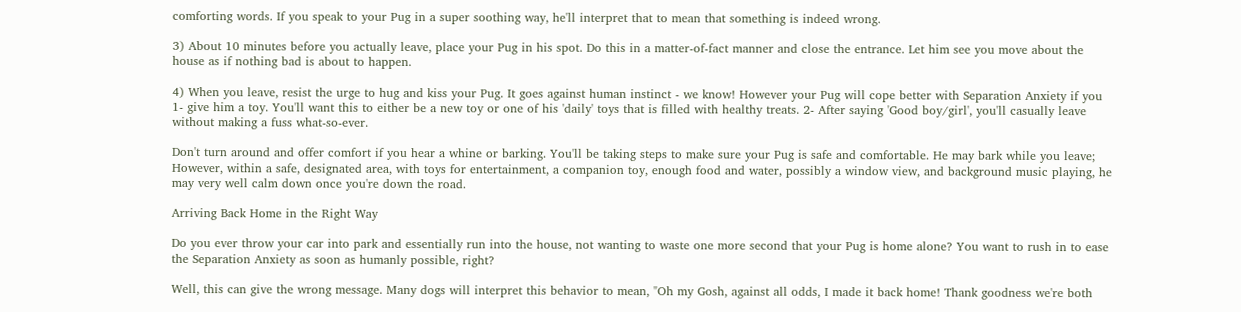comforting words. If you speak to your Pug in a super soothing way, he'll interpret that to mean that something is indeed wrong.

3) About 10 minutes before you actually leave, place your Pug in his spot. Do this in a matter-of-fact manner and close the entrance. Let him see you move about the house as if nothing bad is about to happen.

4) When you leave, resist the urge to hug and kiss your Pug. It goes against human instinct - we know! However your Pug will cope better with Separation Anxiety if you 1- give him a toy. You'll want this to either be a new toy or one of his 'daily' toys that is filled with healthy treats. 2- After saying 'Good boy/girl', you'll casually leave without making a fuss what-so-ever.

Don't turn around and offer comfort if you hear a whine or barking. You'll be taking steps to make sure your Pug is safe and comfortable. He may bark while you leave; However, within a safe, designated area, with toys for entertainment, a companion toy, enough food and water, possibly a window view, and background music playing, he may very well calm down once you're down the road.

Arriving Back Home in the Right Way

Do you ever throw your car into park and essentially run into the house, not wanting to waste one more second that your Pug is home alone? You want to rush in to ease the Separation Anxiety as soon as humanly possible, right?

Well, this can give the wrong message. Many dogs will interpret this behavior to mean, "Oh my Gosh, against all odds, I made it back home! Thank goodness we're both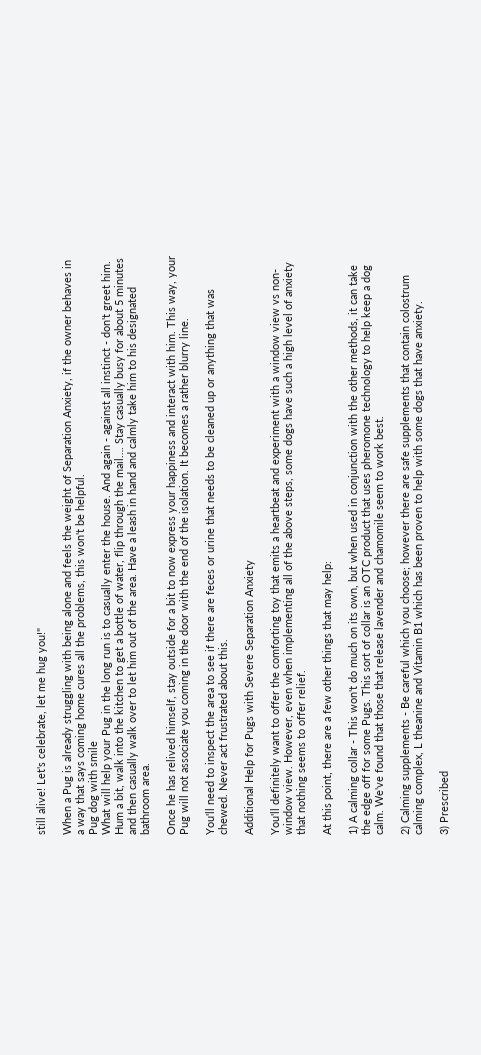still alive! Let's celebrate, let me hug you!"

When a Pug is already struggling with being alone and feels the weight of Separation Anxiety, if the owner behaves in a way that says coming home cures all the problems, this won't be helpful.
Pug dog with smile
What will help your Pug in the long run is to casually enter the house. And again - against all instinct - don't greet him. Hum a bit, walk into the kitchen to get a bottle of water, flip through the mail…. Stay casually busy for about 5 minutes and then casually walk over to let him out of the area. Have a leash in hand and calmly take him to his designated bathroom area.

Once he has relived himself, stay outside for a bit to now express your happiness and interact with him. This way, your Pug will not associate you coming in the door with the end of the isolation. It becomes a rather blurry line.

You'll need to inspect the area to see if there are feces or urine that needs to be cleaned up or anything that was chewed. Never act frustrated about this.

Additional Help for Pugs with Severe Separation Anxiety

You'll definitely want to offer the comforting toy that emits a heartbeat and experiment with a window view vs non-window view. However, even when implementing all of the above steps, some dogs have such a high level of anxiety that nothing seems to offer relief.

At this point, there are a few other things that may help:

1) A calming collar - This won't do much on its own, but when used in conjunction with the other methods, it can take the edge off for some Pugs. This sort of collar is an OTC product that uses pheromone technology to help keep a dog calm. We've found that those that release lavender and chamomile seem to work best.

2) Calming supplements - Be careful which you choose; however there are safe supplements that contain colostrum calming complex, L theanine and Vitamin B1 which has been proven to help with some dogs that have anxiety.

3) Prescribed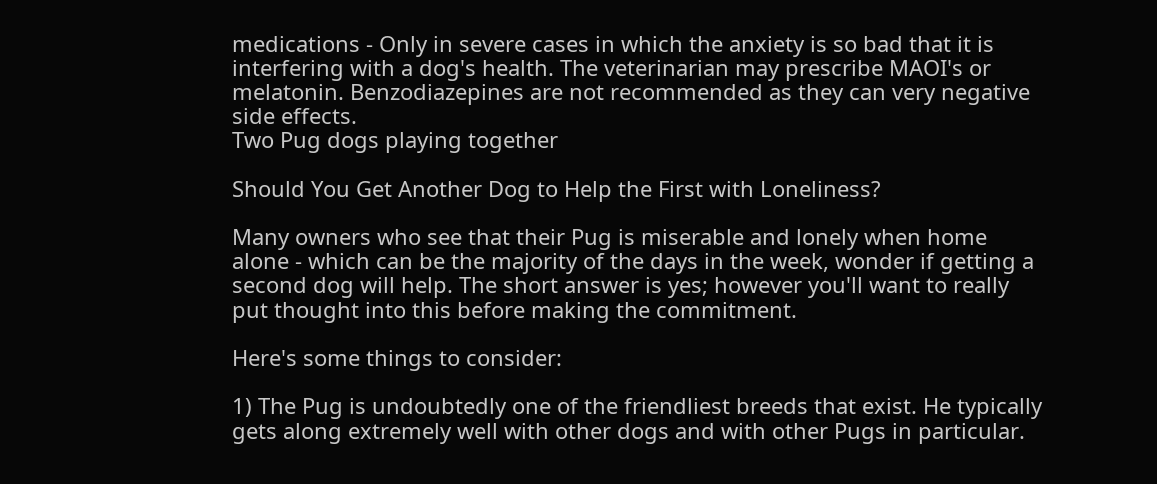medications - Only in severe cases in which the anxiety is so bad that it is interfering with a dog's health. The veterinarian may prescribe MAOI's or melatonin. Benzodiazepines are not recommended as they can very negative side effects.
Two Pug dogs playing together

Should You Get Another Dog to Help the First with Loneliness?

Many owners who see that their Pug is miserable and lonely when home alone - which can be the majority of the days in the week, wonder if getting a second dog will help. The short answer is yes; however you'll want to really put thought into this before making the commitment.

Here's some things to consider:

1) The Pug is undoubtedly one of the friendliest breeds that exist. He typically gets along extremely well with other dogs and with other Pugs in particular.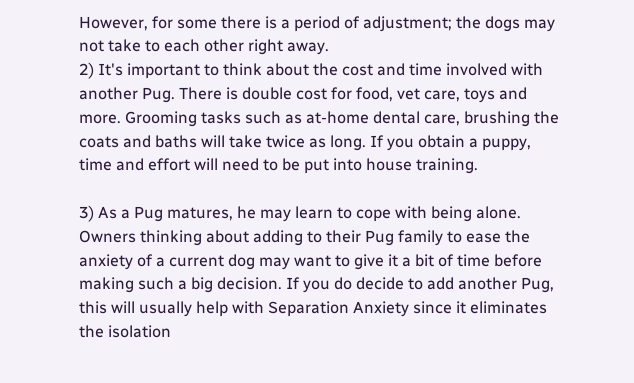However, for some there is a period of adjustment; the dogs may not take to each other right away.
2) It's important to think about the cost and time involved with another Pug. There is double cost for food, vet care, toys and more. Grooming tasks such as at-home dental care, brushing the coats and baths will take twice as long. If you obtain a puppy, time and effort will need to be put into house training.

3) As a Pug matures, he may learn to cope with being alone. Owners thinking about adding to their Pug family to ease the anxiety of a current dog may want to give it a bit of time before making such a big decision. If you do decide to add another Pug, this will usually help with Separation Anxiety since it eliminates the isolation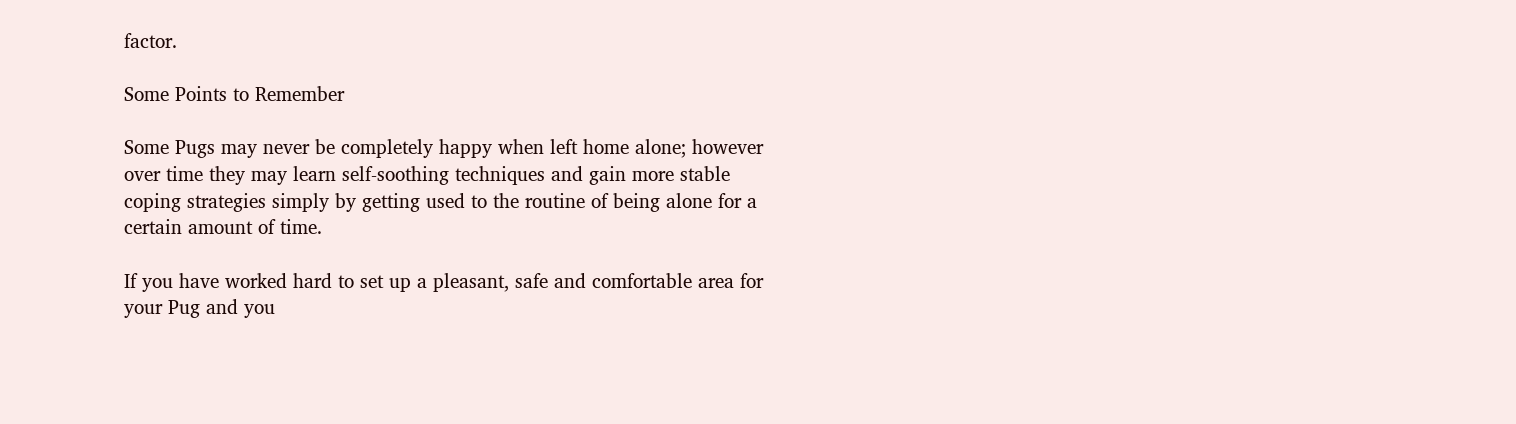factor.

Some Points to Remember

Some Pugs may never be completely happy when left home alone; however over time they may learn self-soothing techniques and gain more stable coping strategies simply by getting used to the routine of being alone for a certain amount of time.

If you have worked hard to set up a pleasant, safe and comfortable area for your Pug and you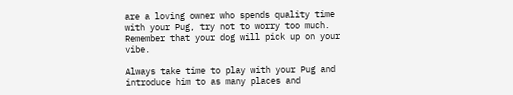are a loving owner who spends quality time with your Pug, try not to worry too much. Remember that your dog will pick up on your vibe.

Always take time to play with your Pug and introduce him to as many places and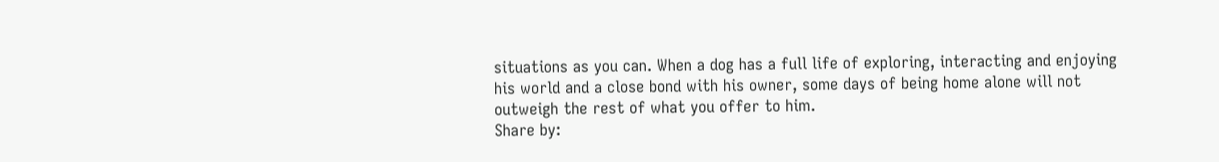situations as you can. When a dog has a full life of exploring, interacting and enjoying his world and a close bond with his owner, some days of being home alone will not outweigh the rest of what you offer to him.
Share by: